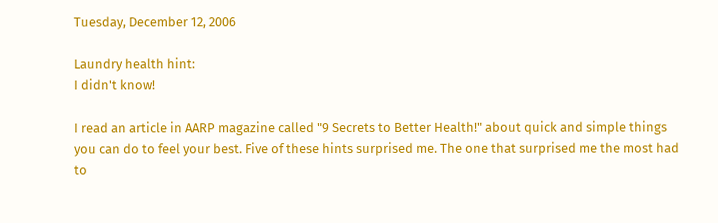Tuesday, December 12, 2006

Laundry health hint:
I didn't know!

I read an article in AARP magazine called "9 Secrets to Better Health!" about quick and simple things you can do to feel your best. Five of these hints surprised me. The one that surprised me the most had to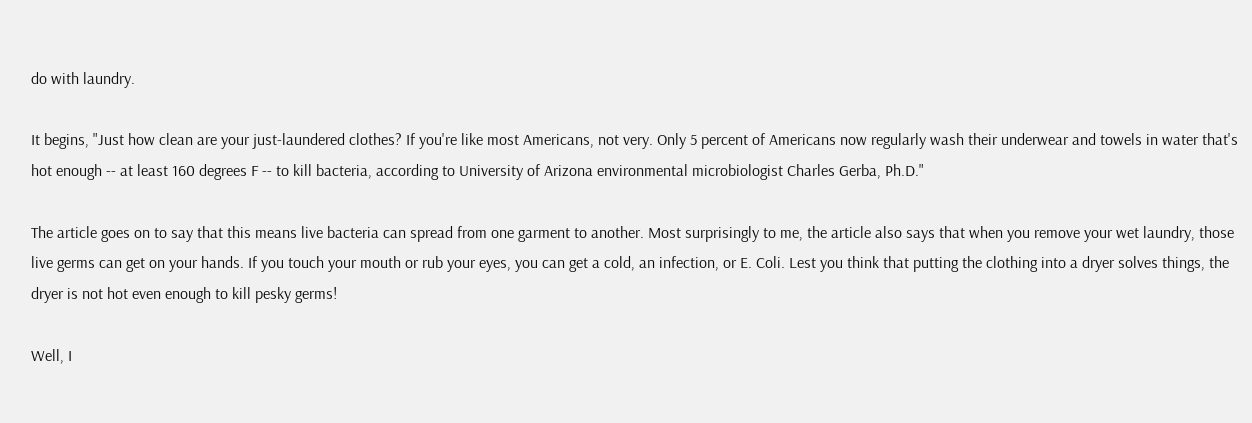do with laundry.

It begins, "Just how clean are your just-laundered clothes? If you're like most Americans, not very. Only 5 percent of Americans now regularly wash their underwear and towels in water that's hot enough -- at least 160 degrees F -- to kill bacteria, according to University of Arizona environmental microbiologist Charles Gerba, Ph.D."

The article goes on to say that this means live bacteria can spread from one garment to another. Most surprisingly to me, the article also says that when you remove your wet laundry, those live germs can get on your hands. If you touch your mouth or rub your eyes, you can get a cold, an infection, or E. Coli. Lest you think that putting the clothing into a dryer solves things, the dryer is not hot even enough to kill pesky germs!

Well, I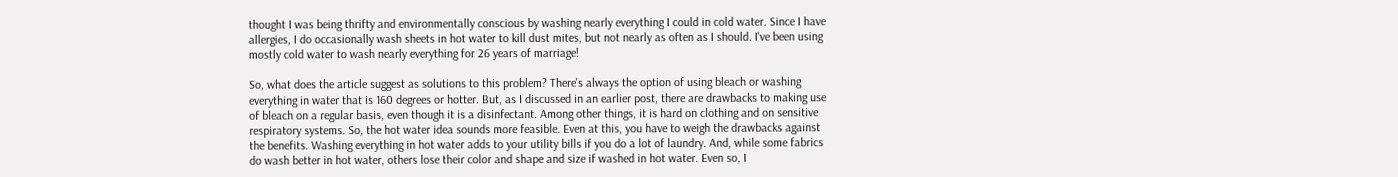thought I was being thrifty and environmentally conscious by washing nearly everything I could in cold water. Since I have allergies, I do occasionally wash sheets in hot water to kill dust mites, but not nearly as often as I should. I've been using mostly cold water to wash nearly everything for 26 years of marriage!

So, what does the article suggest as solutions to this problem? There's always the option of using bleach or washing everything in water that is 160 degrees or hotter. But, as I discussed in an earlier post, there are drawbacks to making use of bleach on a regular basis, even though it is a disinfectant. Among other things, it is hard on clothing and on sensitive respiratory systems. So, the hot water idea sounds more feasible. Even at this, you have to weigh the drawbacks against the benefits. Washing everything in hot water adds to your utility bills if you do a lot of laundry. And, while some fabrics do wash better in hot water, others lose their color and shape and size if washed in hot water. Even so, I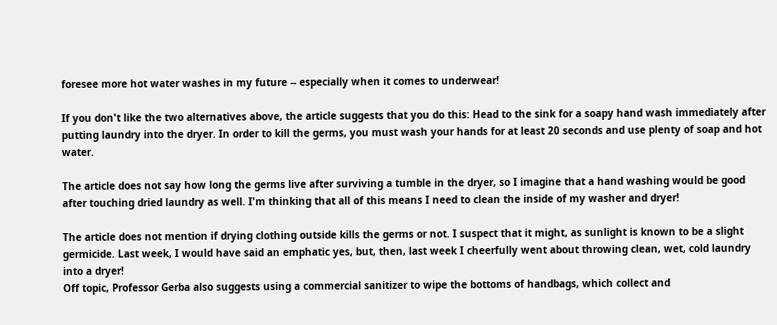foresee more hot water washes in my future -- especially when it comes to underwear!

If you don't like the two alternatives above, the article suggests that you do this: Head to the sink for a soapy hand wash immediately after putting laundry into the dryer. In order to kill the germs, you must wash your hands for at least 20 seconds and use plenty of soap and hot water.

The article does not say how long the germs live after surviving a tumble in the dryer, so I imagine that a hand washing would be good after touching dried laundry as well. I'm thinking that all of this means I need to clean the inside of my washer and dryer!

The article does not mention if drying clothing outside kills the germs or not. I suspect that it might, as sunlight is known to be a slight germicide. Last week, I would have said an emphatic yes, but, then, last week I cheerfully went about throwing clean, wet, cold laundry into a dryer!
Off topic, Professor Gerba also suggests using a commercial sanitizer to wipe the bottoms of handbags, which collect and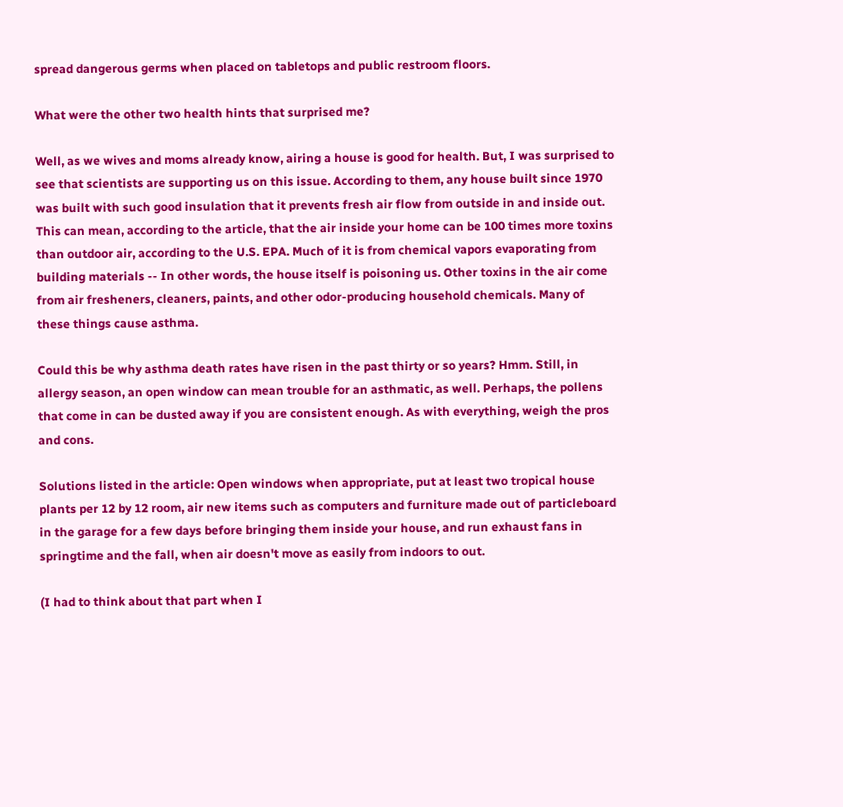spread dangerous germs when placed on tabletops and public restroom floors.

What were the other two health hints that surprised me?

Well, as we wives and moms already know, airing a house is good for health. But, I was surprised to see that scientists are supporting us on this issue. According to them, any house built since 1970 was built with such good insulation that it prevents fresh air flow from outside in and inside out. This can mean, according to the article, that the air inside your home can be 100 times more toxins than outdoor air, according to the U.S. EPA. Much of it is from chemical vapors evaporating from building materials -- In other words, the house itself is poisoning us. Other toxins in the air come from air fresheners, cleaners, paints, and other odor-producing household chemicals. Many of these things cause asthma.

Could this be why asthma death rates have risen in the past thirty or so years? Hmm. Still, in allergy season, an open window can mean trouble for an asthmatic, as well. Perhaps, the pollens that come in can be dusted away if you are consistent enough. As with everything, weigh the pros and cons.

Solutions listed in the article: Open windows when appropriate, put at least two tropical house plants per 12 by 12 room, air new items such as computers and furniture made out of particleboard in the garage for a few days before bringing them inside your house, and run exhaust fans in springtime and the fall, when air doesn't move as easily from indoors to out.

(I had to think about that part when I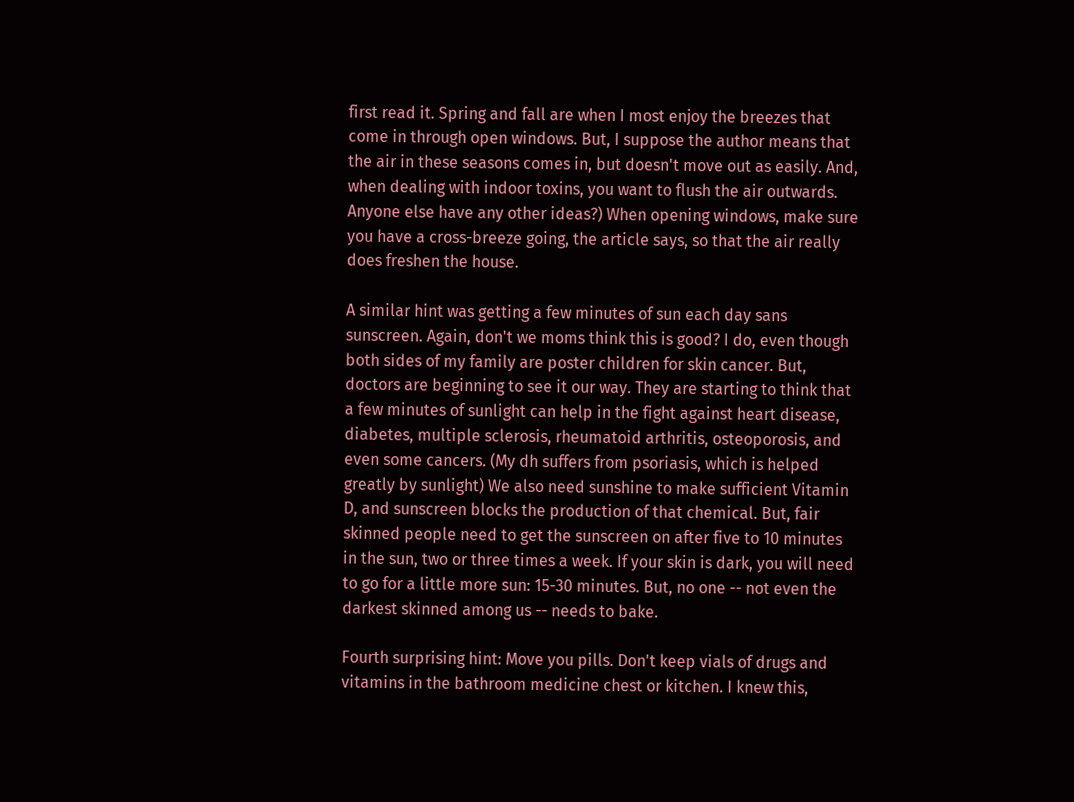first read it. Spring and fall are when I most enjoy the breezes that come in through open windows. But, I suppose the author means that the air in these seasons comes in, but doesn't move out as easily. And, when dealing with indoor toxins, you want to flush the air outwards. Anyone else have any other ideas?) When opening windows, make sure you have a cross-breeze going, the article says, so that the air really does freshen the house.

A similar hint was getting a few minutes of sun each day sans sunscreen. Again, don't we moms think this is good? I do, even though both sides of my family are poster children for skin cancer. But, doctors are beginning to see it our way. They are starting to think that a few minutes of sunlight can help in the fight against heart disease, diabetes, multiple sclerosis, rheumatoid arthritis, osteoporosis, and even some cancers. (My dh suffers from psoriasis, which is helped greatly by sunlight) We also need sunshine to make sufficient Vitamin D, and sunscreen blocks the production of that chemical. But, fair skinned people need to get the sunscreen on after five to 10 minutes in the sun, two or three times a week. If your skin is dark, you will need to go for a little more sun: 15-30 minutes. But, no one -- not even the darkest skinned among us -- needs to bake.

Fourth surprising hint: Move you pills. Don't keep vials of drugs and vitamins in the bathroom medicine chest or kitchen. I knew this,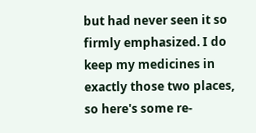but had never seen it so firmly emphasized. I do keep my medicines in exactly those two places, so here's some re-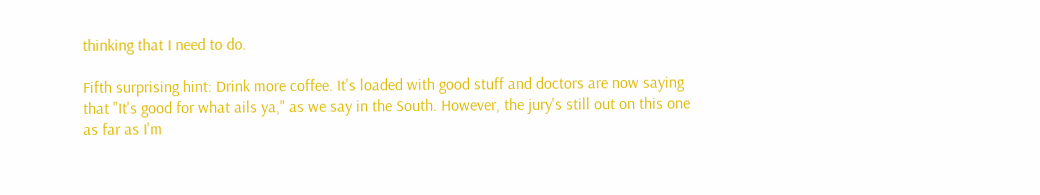thinking that I need to do.

Fifth surprising hint: Drink more coffee. It's loaded with good stuff and doctors are now saying that "It's good for what ails ya," as we say in the South. However, the jury's still out on this one as far as I'm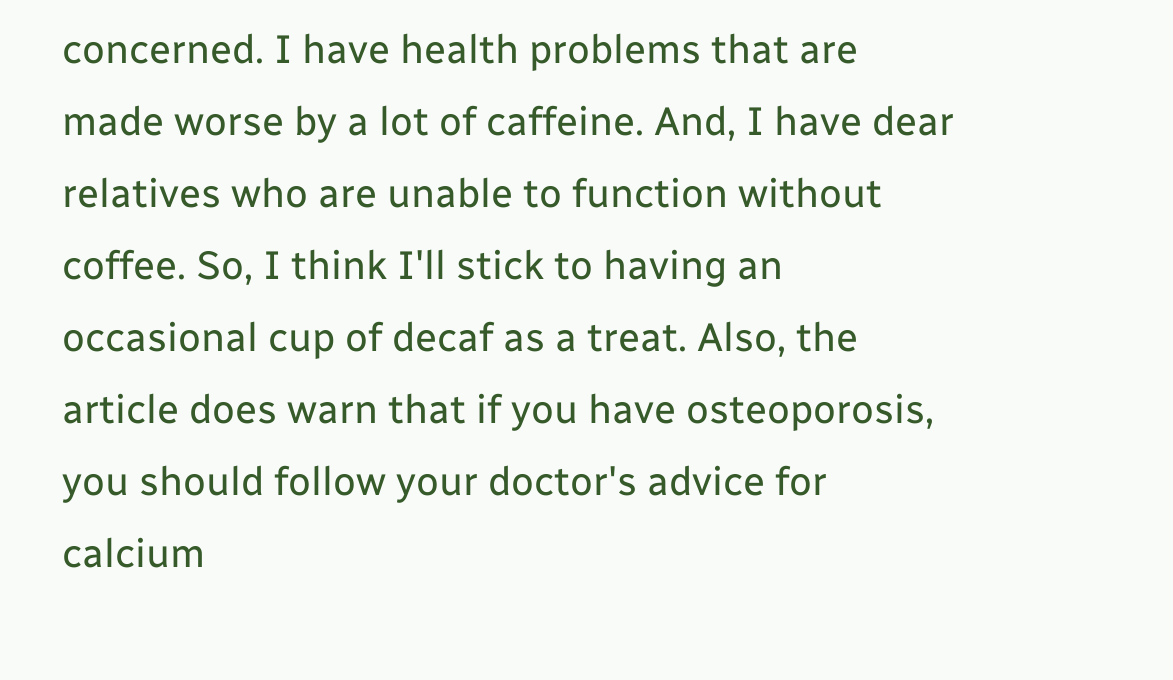concerned. I have health problems that are made worse by a lot of caffeine. And, I have dear relatives who are unable to function without coffee. So, I think I'll stick to having an occasional cup of decaf as a treat. Also, the article does warn that if you have osteoporosis, you should follow your doctor's advice for calcium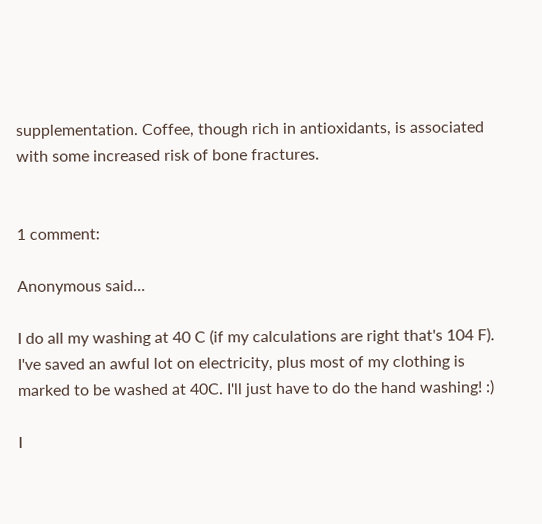supplementation. Coffee, though rich in antioxidants, is associated with some increased risk of bone fractures.


1 comment:

Anonymous said...

I do all my washing at 40 C (if my calculations are right that's 104 F). I've saved an awful lot on electricity, plus most of my clothing is marked to be washed at 40C. I'll just have to do the hand washing! :)

I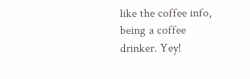like the coffee info, being a coffee drinker. Yey!